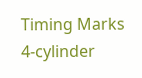Timing Marks
4-cylinder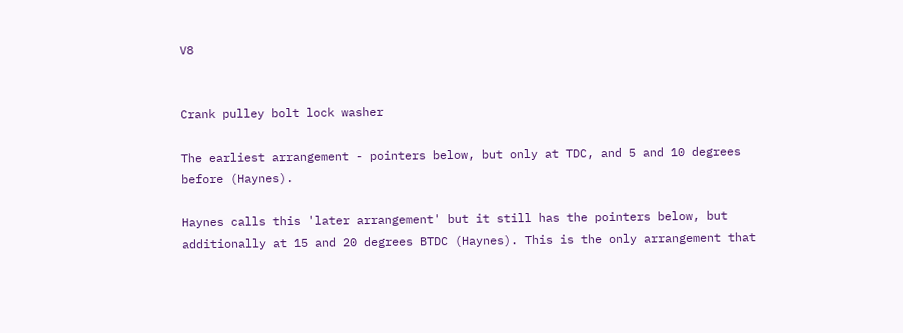V8


Crank pulley bolt lock washer

The earliest arrangement - pointers below, but only at TDC, and 5 and 10 degrees before (Haynes).

Haynes calls this 'later arrangement' but it still has the pointers below, but additionally at 15 and 20 degrees BTDC (Haynes). This is the only arrangement that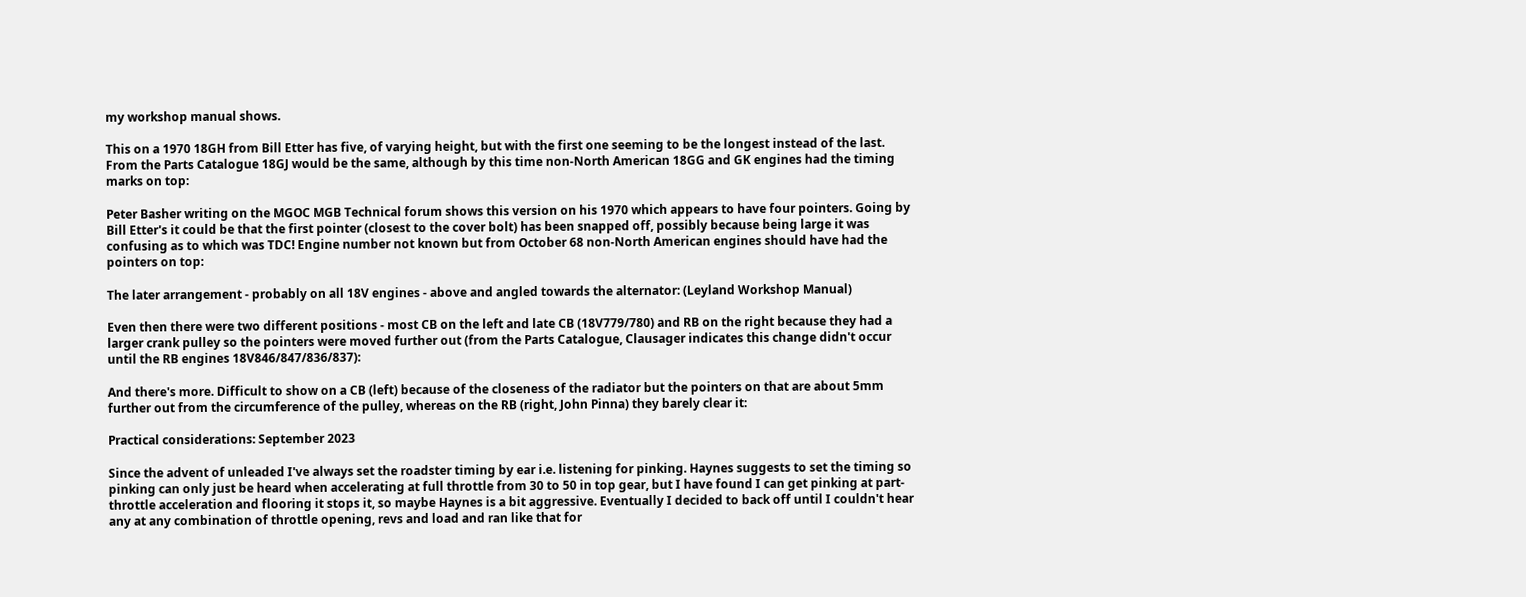my workshop manual shows.

This on a 1970 18GH from Bill Etter has five, of varying height, but with the first one seeming to be the longest instead of the last. From the Parts Catalogue 18GJ would be the same, although by this time non-North American 18GG and GK engines had the timing marks on top:

Peter Basher writing on the MGOC MGB Technical forum shows this version on his 1970 which appears to have four pointers. Going by Bill Etter's it could be that the first pointer (closest to the cover bolt) has been snapped off, possibly because being large it was confusing as to which was TDC! Engine number not known but from October 68 non-North American engines should have had the pointers on top:

The later arrangement - probably on all 18V engines - above and angled towards the alternator: (Leyland Workshop Manual)

Even then there were two different positions - most CB on the left and late CB (18V779/780) and RB on the right because they had a larger crank pulley so the pointers were moved further out (from the Parts Catalogue, Clausager indicates this change didn't occur until the RB engines 18V846/847/836/837):

And there's more. Difficult to show on a CB (left) because of the closeness of the radiator but the pointers on that are about 5mm further out from the circumference of the pulley, whereas on the RB (right, John Pinna) they barely clear it:

Practical considerations: September 2023

Since the advent of unleaded I've always set the roadster timing by ear i.e. listening for pinking. Haynes suggests to set the timing so pinking can only just be heard when accelerating at full throttle from 30 to 50 in top gear, but I have found I can get pinking at part-throttle acceleration and flooring it stops it, so maybe Haynes is a bit aggressive. Eventually I decided to back off until I couldn't hear any at any combination of throttle opening, revs and load and ran like that for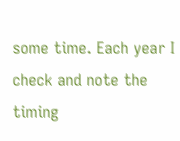some time. Each year I check and note the timing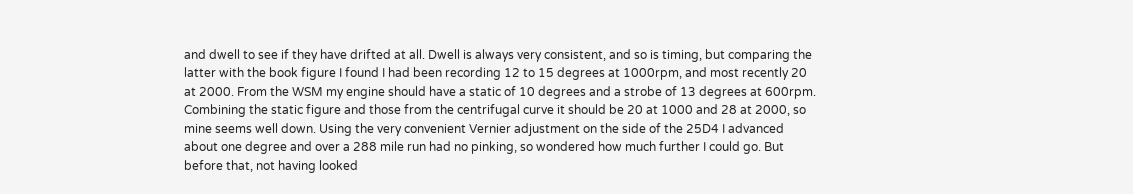and dwell to see if they have drifted at all. Dwell is always very consistent, and so is timing, but comparing the latter with the book figure I found I had been recording 12 to 15 degrees at 1000rpm, and most recently 20 at 2000. From the WSM my engine should have a static of 10 degrees and a strobe of 13 degrees at 600rpm. Combining the static figure and those from the centrifugal curve it should be 20 at 1000 and 28 at 2000, so mine seems well down. Using the very convenient Vernier adjustment on the side of the 25D4 I advanced about one degree and over a 288 mile run had no pinking, so wondered how much further I could go. But before that, not having looked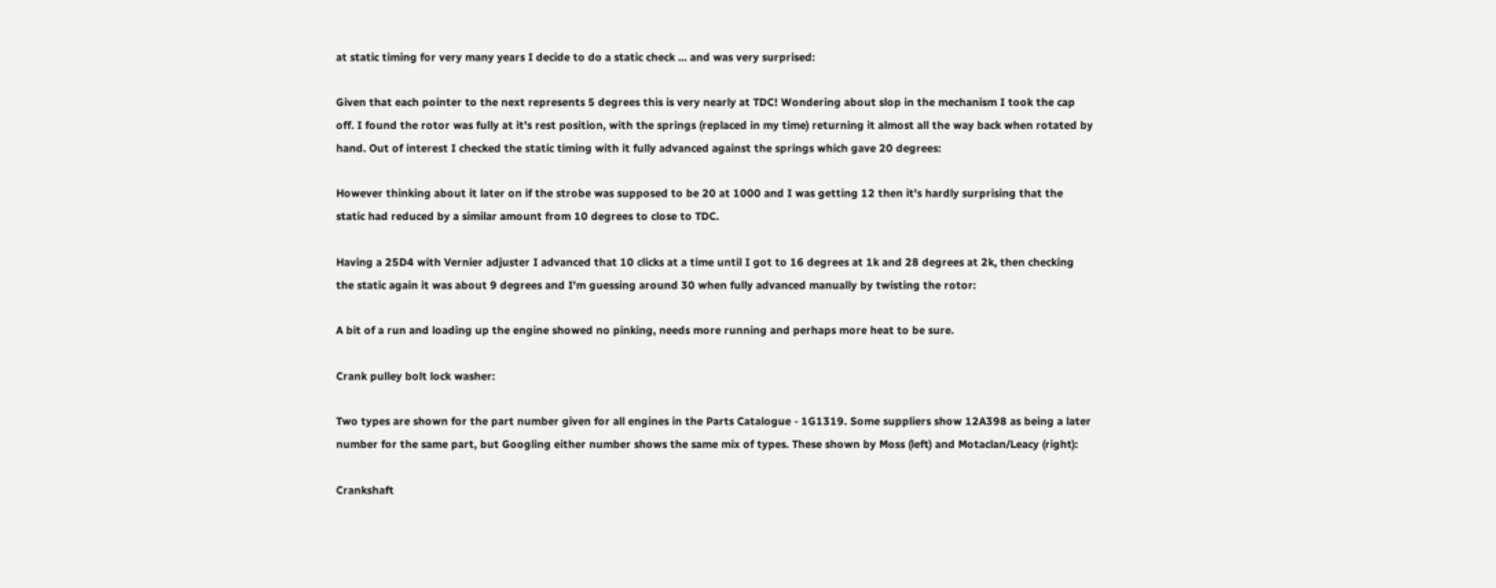at static timing for very many years I decide to do a static check ... and was very surprised:

Given that each pointer to the next represents 5 degrees this is very nearly at TDC! Wondering about slop in the mechanism I took the cap off. I found the rotor was fully at it's rest position, with the springs (replaced in my time) returning it almost all the way back when rotated by hand. Out of interest I checked the static timing with it fully advanced against the springs which gave 20 degrees:

However thinking about it later on if the strobe was supposed to be 20 at 1000 and I was getting 12 then it's hardly surprising that the static had reduced by a similar amount from 10 degrees to close to TDC.

Having a 25D4 with Vernier adjuster I advanced that 10 clicks at a time until I got to 16 degrees at 1k and 28 degrees at 2k, then checking the static again it was about 9 degrees and I'm guessing around 30 when fully advanced manually by twisting the rotor:

A bit of a run and loading up the engine showed no pinking, needs more running and perhaps more heat to be sure.

Crank pulley bolt lock washer:

Two types are shown for the part number given for all engines in the Parts Catalogue - 1G1319. Some suppliers show 12A398 as being a later number for the same part, but Googling either number shows the same mix of types. These shown by Moss (left) and Motaclan/Leacy (right):

Crankshaft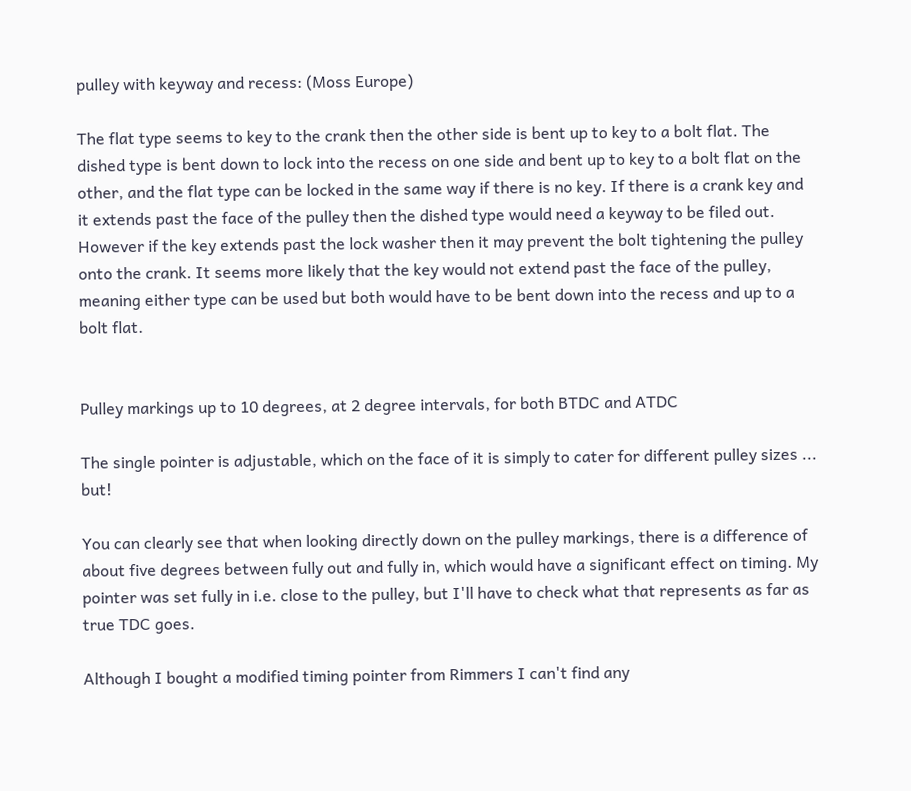pulley with keyway and recess: (Moss Europe)

The flat type seems to key to the crank then the other side is bent up to key to a bolt flat. The dished type is bent down to lock into the recess on one side and bent up to key to a bolt flat on the other, and the flat type can be locked in the same way if there is no key. If there is a crank key and it extends past the face of the pulley then the dished type would need a keyway to be filed out. However if the key extends past the lock washer then it may prevent the bolt tightening the pulley onto the crank. It seems more likely that the key would not extend past the face of the pulley, meaning either type can be used but both would have to be bent down into the recess and up to a bolt flat.


Pulley markings up to 10 degrees, at 2 degree intervals, for both BTDC and ATDC

The single pointer is adjustable, which on the face of it is simply to cater for different pulley sizes ... but!

You can clearly see that when looking directly down on the pulley markings, there is a difference of about five degrees between fully out and fully in, which would have a significant effect on timing. My pointer was set fully in i.e. close to the pulley, but I'll have to check what that represents as far as true TDC goes.

Although I bought a modified timing pointer from Rimmers I can't find any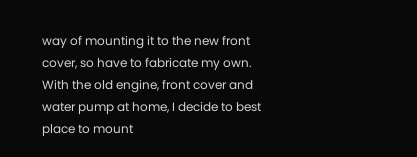way of mounting it to the new front cover, so have to fabricate my own. With the old engine, front cover and water pump at home, I decide to best place to mount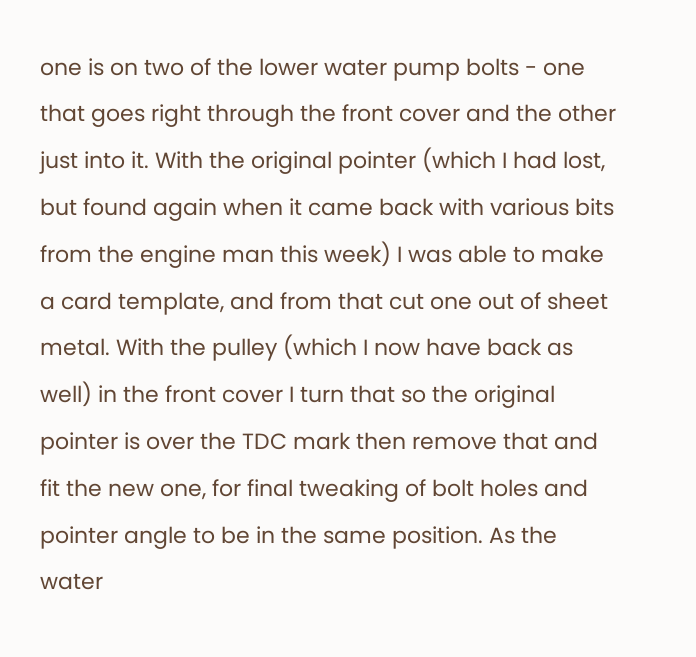one is on two of the lower water pump bolts - one that goes right through the front cover and the other just into it. With the original pointer (which I had lost, but found again when it came back with various bits from the engine man this week) I was able to make a card template, and from that cut one out of sheet metal. With the pulley (which I now have back as well) in the front cover I turn that so the original pointer is over the TDC mark then remove that and fit the new one, for final tweaking of bolt holes and pointer angle to be in the same position. As the water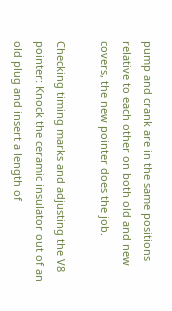pump and crank are in the same positions relative to each other on both old and new covers, the new pointer does the job.

Checking timing marks and adjusting the V8 pointer: Knock the ceramic insulator out of an old plug and insert a length of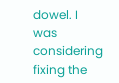dowel. I was considering fixing the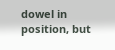dowel in position, but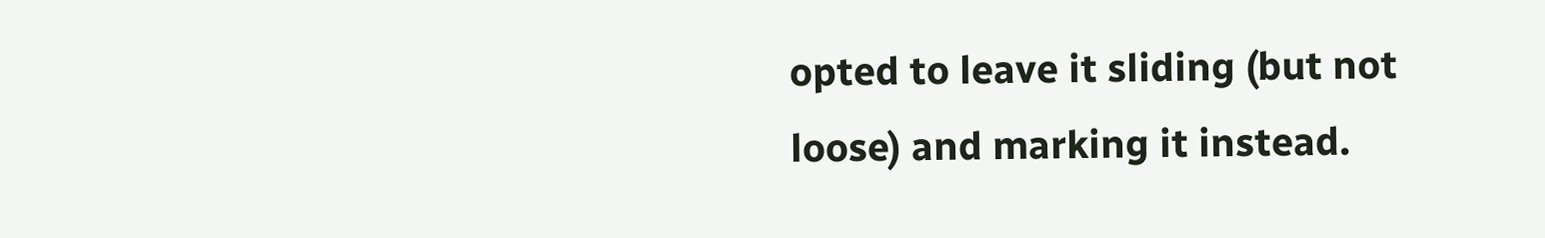opted to leave it sliding (but not loose) and marking it instead.